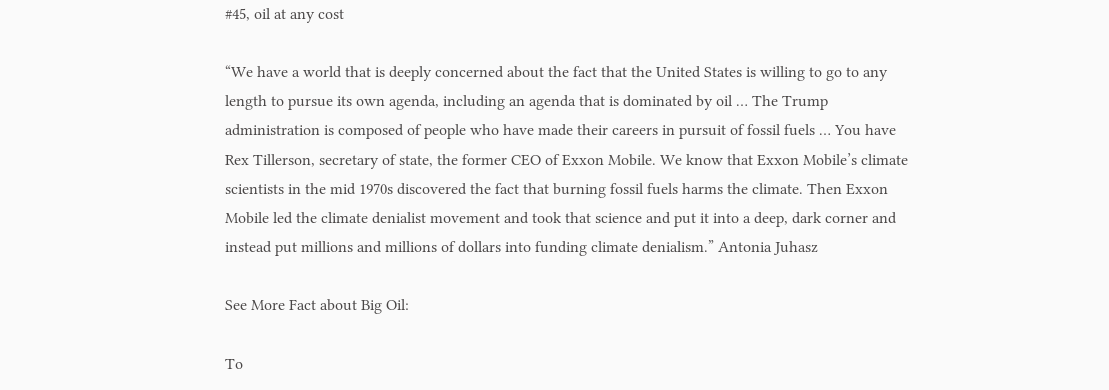#45, oil at any cost

“We have a world that is deeply concerned about the fact that the United States is willing to go to any length to pursue its own agenda, including an agenda that is dominated by oil … The Trump administration is composed of people who have made their careers in pursuit of fossil fuels … You have Rex Tillerson, secretary of state, the former CEO of Exxon Mobile. We know that Exxon Mobile’s climate scientists in the mid 1970s discovered the fact that burning fossil fuels harms the climate. Then Exxon Mobile led the climate denialist movement and took that science and put it into a deep, dark corner and instead put millions and millions of dollars into funding climate denialism.” Antonia Juhasz

See More Fact about Big Oil:

To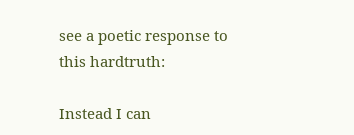see a poetic response to this hardtruth:

Instead I can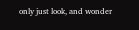only just look, and wonder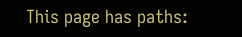This page has paths: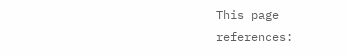This page references: